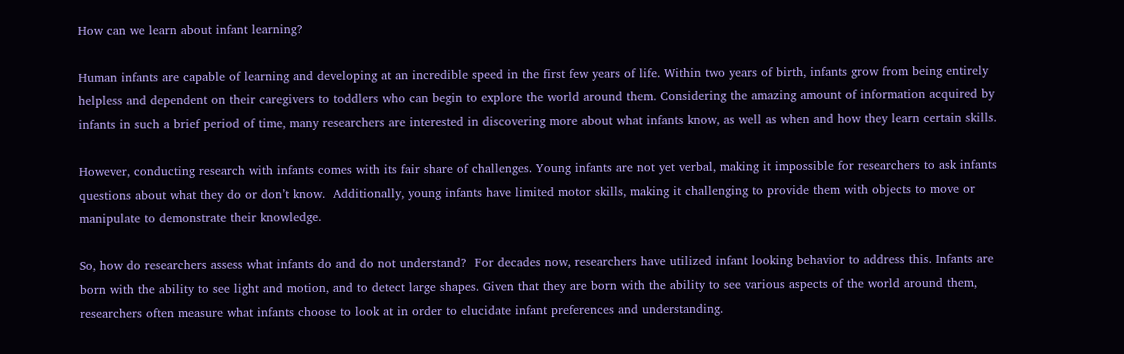How can we learn about infant learning?

Human infants are capable of learning and developing at an incredible speed in the first few years of life. Within two years of birth, infants grow from being entirely helpless and dependent on their caregivers to toddlers who can begin to explore the world around them. Considering the amazing amount of information acquired by infants in such a brief period of time, many researchers are interested in discovering more about what infants know, as well as when and how they learn certain skills.

However, conducting research with infants comes with its fair share of challenges. Young infants are not yet verbal, making it impossible for researchers to ask infants questions about what they do or don’t know.  Additionally, young infants have limited motor skills, making it challenging to provide them with objects to move or manipulate to demonstrate their knowledge.

So, how do researchers assess what infants do and do not understand?  For decades now, researchers have utilized infant looking behavior to address this. Infants are born with the ability to see light and motion, and to detect large shapes. Given that they are born with the ability to see various aspects of the world around them, researchers often measure what infants choose to look at in order to elucidate infant preferences and understanding.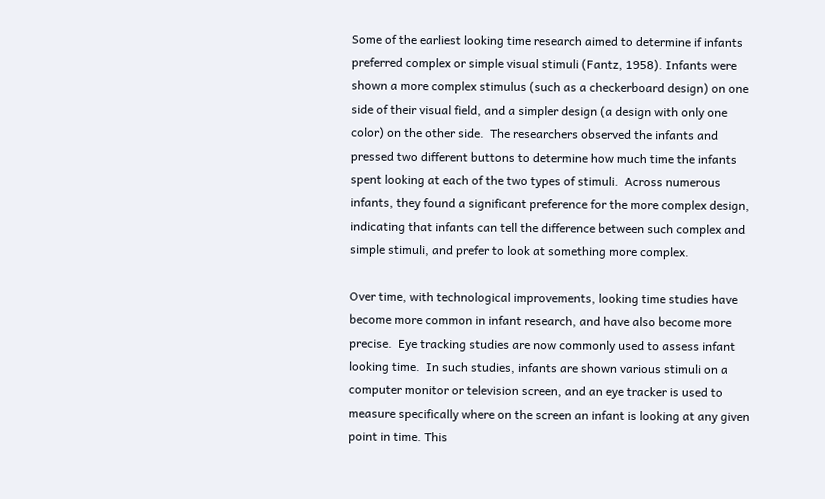Some of the earliest looking time research aimed to determine if infants preferred complex or simple visual stimuli (Fantz, 1958). Infants were shown a more complex stimulus (such as a checkerboard design) on one side of their visual field, and a simpler design (a design with only one color) on the other side.  The researchers observed the infants and pressed two different buttons to determine how much time the infants spent looking at each of the two types of stimuli.  Across numerous infants, they found a significant preference for the more complex design, indicating that infants can tell the difference between such complex and simple stimuli, and prefer to look at something more complex.

Over time, with technological improvements, looking time studies have become more common in infant research, and have also become more precise.  Eye tracking studies are now commonly used to assess infant looking time.  In such studies, infants are shown various stimuli on a computer monitor or television screen, and an eye tracker is used to measure specifically where on the screen an infant is looking at any given point in time. This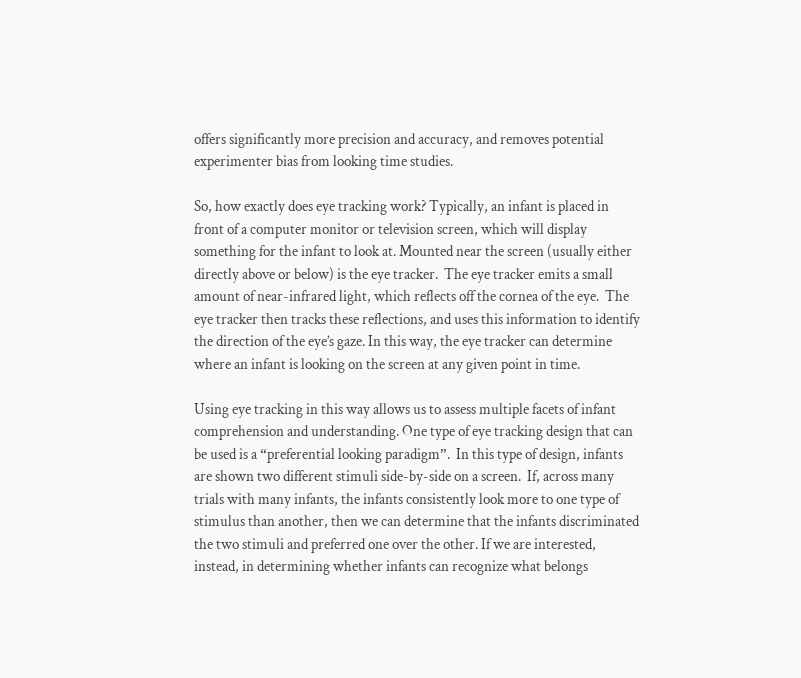offers significantly more precision and accuracy, and removes potential experimenter bias from looking time studies.

So, how exactly does eye tracking work? Typically, an infant is placed in front of a computer monitor or television screen, which will display something for the infant to look at. Mounted near the screen (usually either directly above or below) is the eye tracker.  The eye tracker emits a small amount of near-infrared light, which reflects off the cornea of the eye.  The eye tracker then tracks these reflections, and uses this information to identify the direction of the eye’s gaze. In this way, the eye tracker can determine where an infant is looking on the screen at any given point in time.

Using eye tracking in this way allows us to assess multiple facets of infant comprehension and understanding. One type of eye tracking design that can be used is a “preferential looking paradigm”.  In this type of design, infants are shown two different stimuli side-by-side on a screen.  If, across many trials with many infants, the infants consistently look more to one type of stimulus than another, then we can determine that the infants discriminated the two stimuli and preferred one over the other. If we are interested, instead, in determining whether infants can recognize what belongs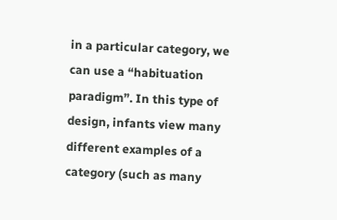in a particular category, we can use a “habituation paradigm”. In this type of design, infants view many different examples of a category (such as many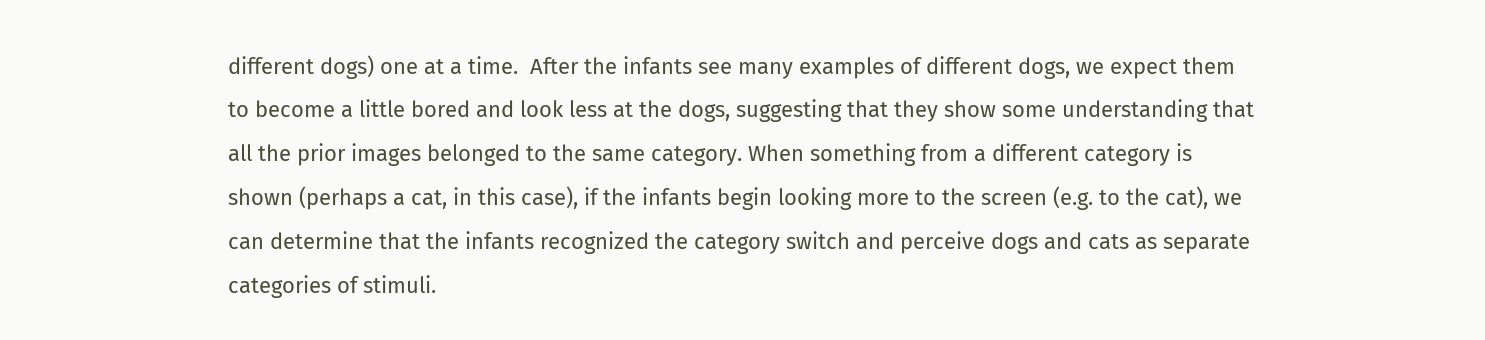different dogs) one at a time.  After the infants see many examples of different dogs, we expect them to become a little bored and look less at the dogs, suggesting that they show some understanding that all the prior images belonged to the same category. When something from a different category is shown (perhaps a cat, in this case), if the infants begin looking more to the screen (e.g. to the cat), we can determine that the infants recognized the category switch and perceive dogs and cats as separate categories of stimuli.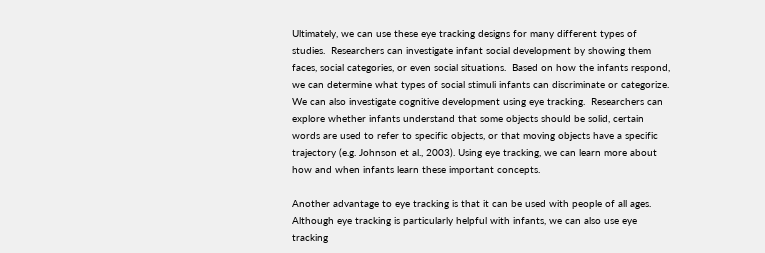Ultimately, we can use these eye tracking designs for many different types of studies.  Researchers can investigate infant social development by showing them faces, social categories, or even social situations.  Based on how the infants respond, we can determine what types of social stimuli infants can discriminate or categorize.  We can also investigate cognitive development using eye tracking.  Researchers can explore whether infants understand that some objects should be solid, certain words are used to refer to specific objects, or that moving objects have a specific trajectory (e.g. Johnson et al., 2003). Using eye tracking, we can learn more about how and when infants learn these important concepts.

Another advantage to eye tracking is that it can be used with people of all ages.  Although eye tracking is particularly helpful with infants, we can also use eye tracking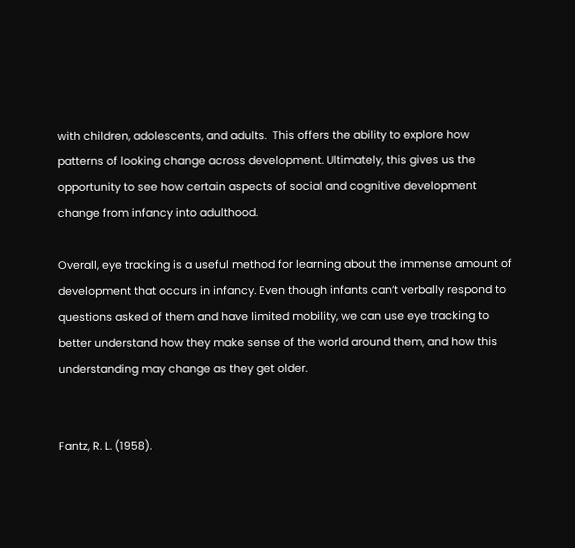with children, adolescents, and adults.  This offers the ability to explore how patterns of looking change across development. Ultimately, this gives us the opportunity to see how certain aspects of social and cognitive development change from infancy into adulthood.

Overall, eye tracking is a useful method for learning about the immense amount of development that occurs in infancy. Even though infants can’t verbally respond to questions asked of them and have limited mobility, we can use eye tracking to better understand how they make sense of the world around them, and how this understanding may change as they get older.


Fantz, R. L. (1958).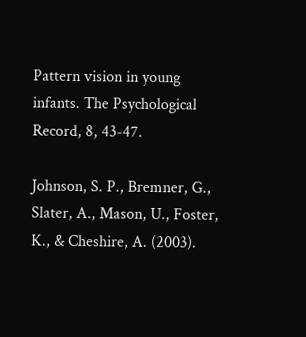Pattern vision in young infants. The Psychological Record, 8, 43-47.

Johnson, S. P., Bremner, G., Slater, A., Mason, U., Foster, K., & Cheshire, A. (2003).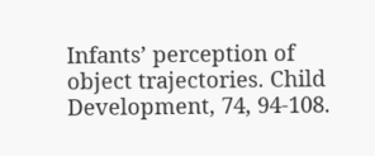Infants’ perception of object trajectories. Child Development, 74, 94-108.